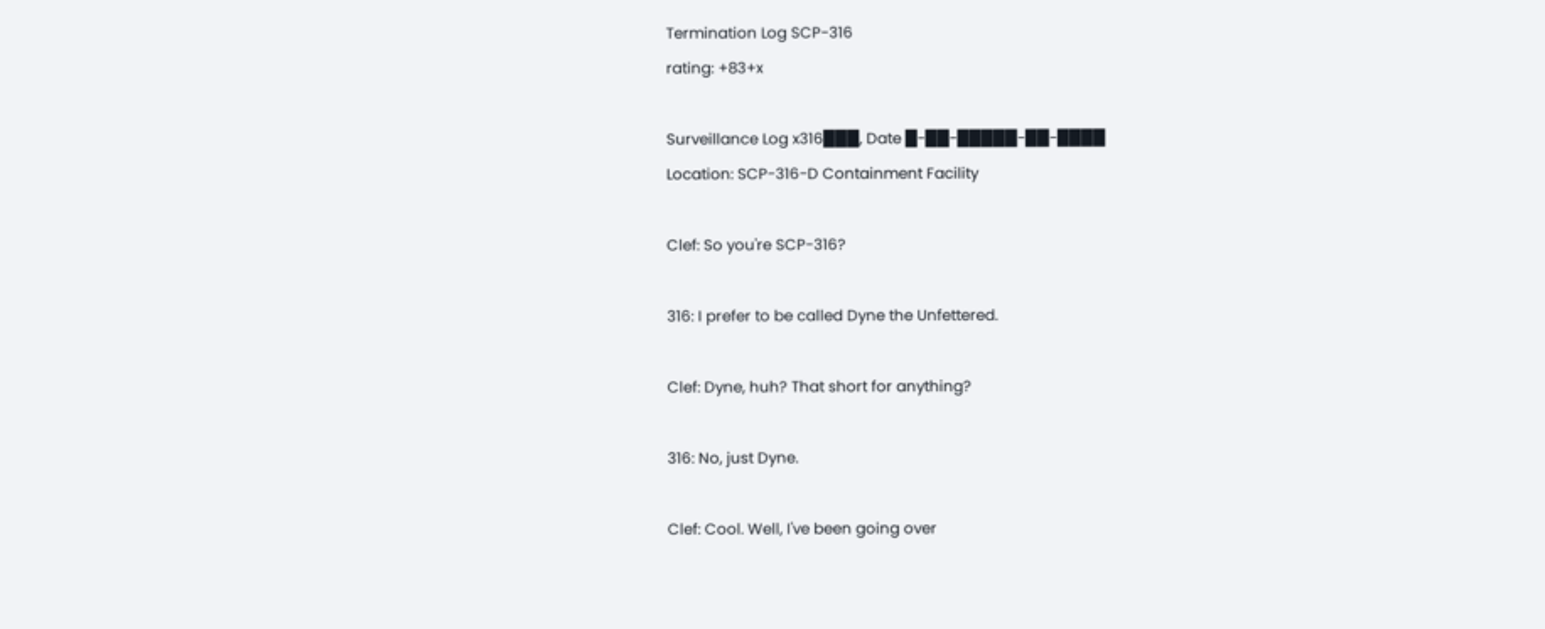Termination Log SCP-316
rating: +83+x

Surveillance Log x316███, Date █-██-█████-██-████
Location: SCP-316-D Containment Facility

Clef: So you're SCP-316?

316: I prefer to be called Dyne the Unfettered.

Clef: Dyne, huh? That short for anything?

316: No, just Dyne.

Clef: Cool. Well, I've been going over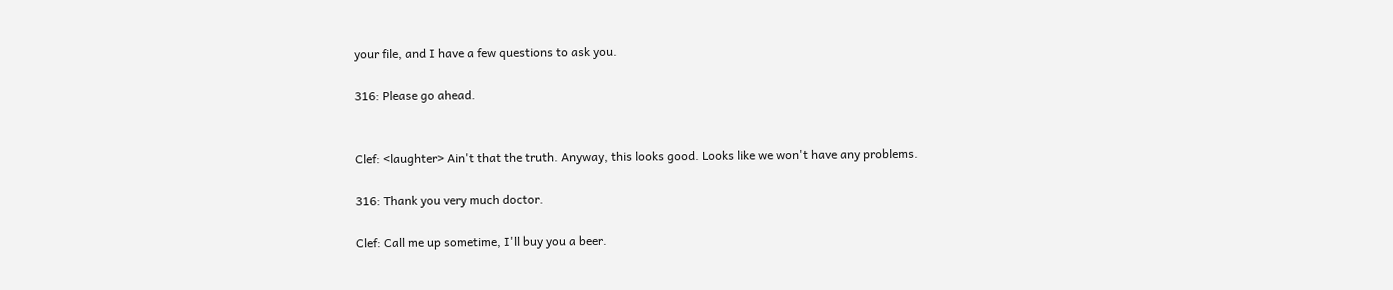your file, and I have a few questions to ask you.

316: Please go ahead.


Clef: <laughter> Ain't that the truth. Anyway, this looks good. Looks like we won't have any problems.

316: Thank you very much doctor.

Clef: Call me up sometime, I'll buy you a beer.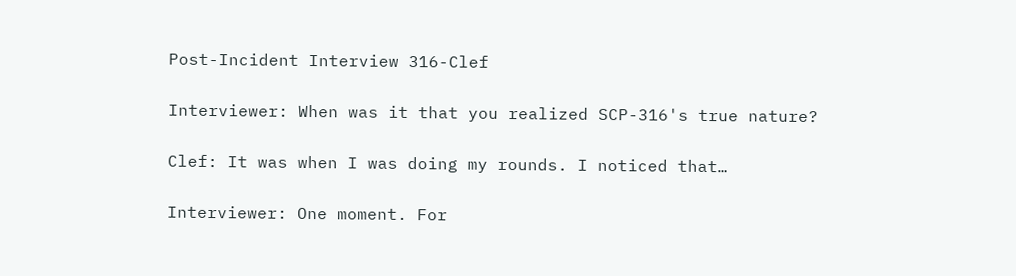Post-Incident Interview 316-Clef

Interviewer: When was it that you realized SCP-316's true nature?

Clef: It was when I was doing my rounds. I noticed that…

Interviewer: One moment. For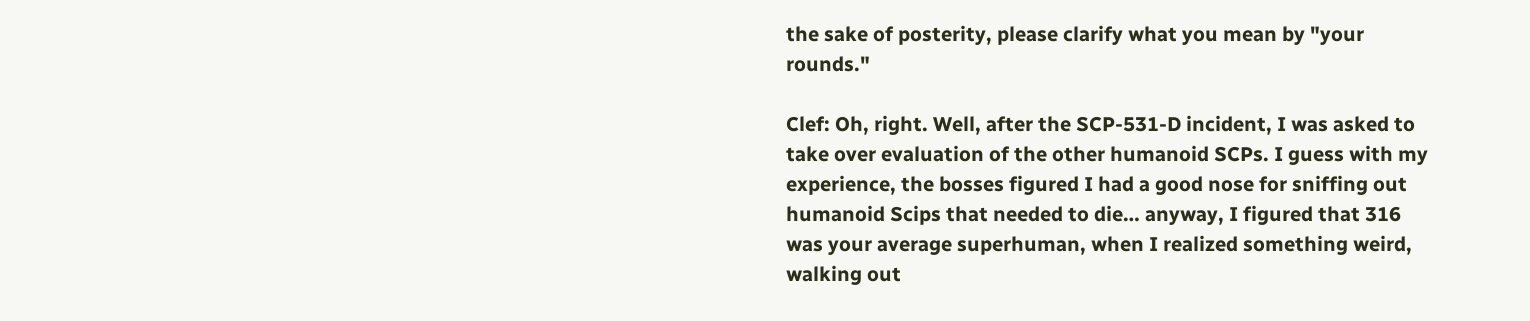the sake of posterity, please clarify what you mean by "your rounds."

Clef: Oh, right. Well, after the SCP-531-D incident, I was asked to take over evaluation of the other humanoid SCPs. I guess with my experience, the bosses figured I had a good nose for sniffing out humanoid Scips that needed to die… anyway, I figured that 316 was your average superhuman, when I realized something weird, walking out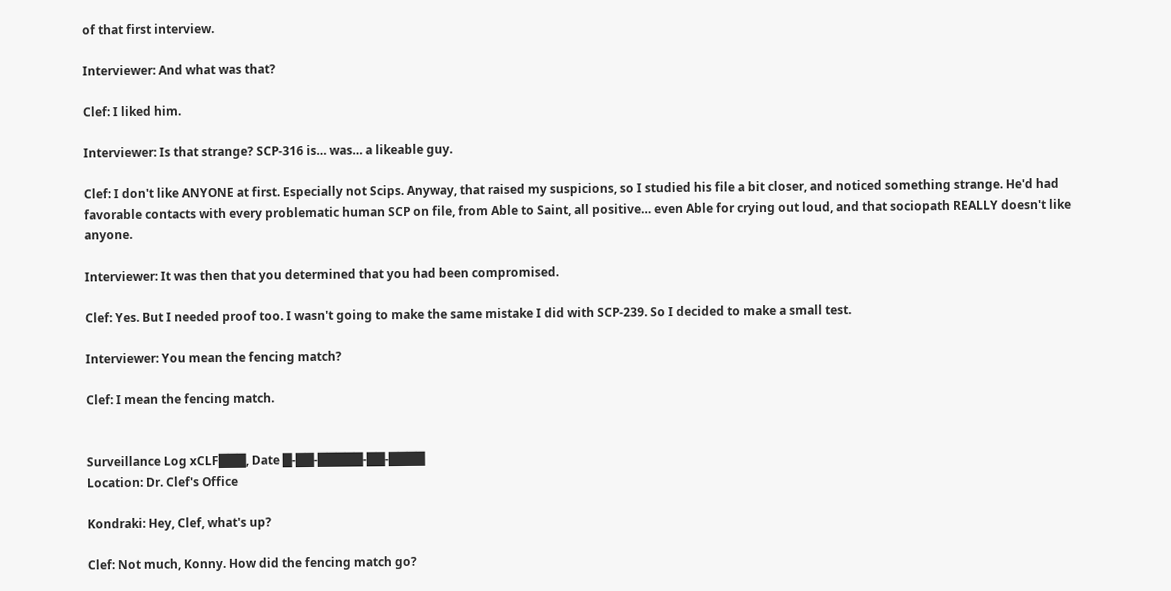of that first interview.

Interviewer: And what was that?

Clef: I liked him.

Interviewer: Is that strange? SCP-316 is… was… a likeable guy.

Clef: I don't like ANYONE at first. Especially not Scips. Anyway, that raised my suspicions, so I studied his file a bit closer, and noticed something strange. He'd had favorable contacts with every problematic human SCP on file, from Able to Saint, all positive… even Able for crying out loud, and that sociopath REALLY doesn't like anyone.

Interviewer: It was then that you determined that you had been compromised.

Clef: Yes. But I needed proof too. I wasn't going to make the same mistake I did with SCP-239. So I decided to make a small test.

Interviewer: You mean the fencing match?

Clef: I mean the fencing match.


Surveillance Log xCLF███, Date █-██-█████-██-████
Location: Dr. Clef's Office

Kondraki: Hey, Clef, what's up?

Clef: Not much, Konny. How did the fencing match go?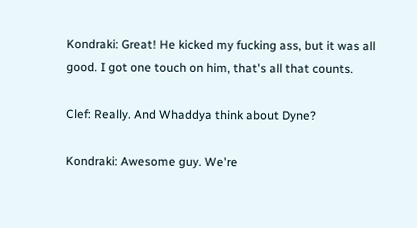Kondraki: Great! He kicked my fucking ass, but it was all good. I got one touch on him, that's all that counts.

Clef: Really. And Whaddya think about Dyne?

Kondraki: Awesome guy. We're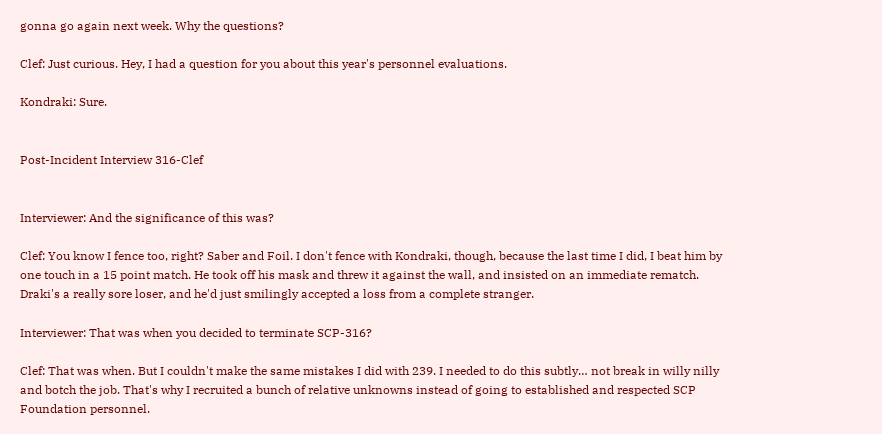gonna go again next week. Why the questions?

Clef: Just curious. Hey, I had a question for you about this year's personnel evaluations.

Kondraki: Sure.


Post-Incident Interview 316-Clef


Interviewer: And the significance of this was?

Clef: You know I fence too, right? Saber and Foil. I don't fence with Kondraki, though, because the last time I did, I beat him by one touch in a 15 point match. He took off his mask and threw it against the wall, and insisted on an immediate rematch. Draki's a really sore loser, and he'd just smilingly accepted a loss from a complete stranger.

Interviewer: That was when you decided to terminate SCP-316?

Clef: That was when. But I couldn't make the same mistakes I did with 239. I needed to do this subtly… not break in willy nilly and botch the job. That's why I recruited a bunch of relative unknowns instead of going to established and respected SCP Foundation personnel.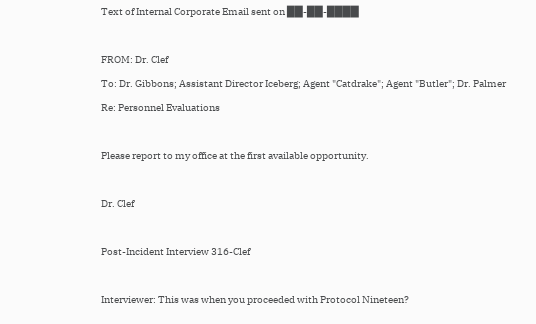Text of Internal Corporate Email sent on ██-██-████

FROM: Dr. Clef
To: Dr. Gibbons; Assistant Director Iceberg; Agent "Catdrake"; Agent "Butler"; Dr. Palmer
Re: Personnel Evaluations

Please report to my office at the first available opportunity.

Dr. Clef

Post-Incident Interview 316-Clef

Interviewer: This was when you proceeded with Protocol Nineteen?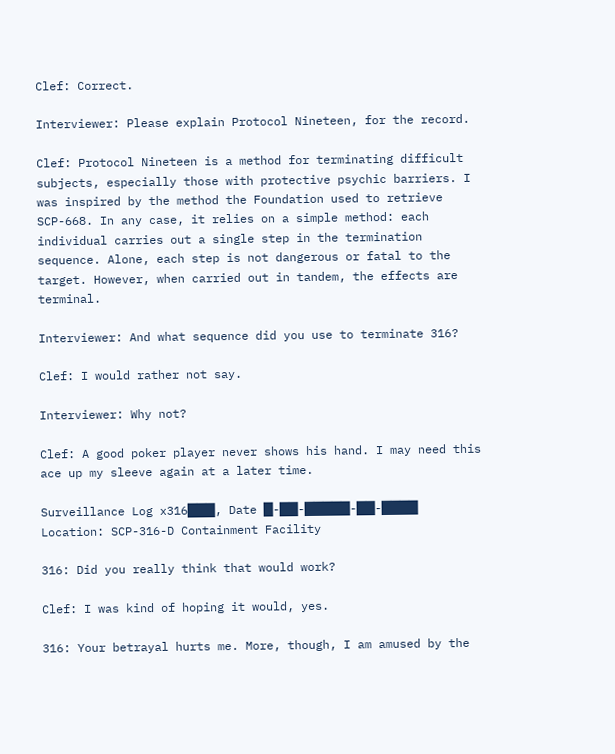Clef: Correct.

Interviewer: Please explain Protocol Nineteen, for the record.

Clef: Protocol Nineteen is a method for terminating difficult subjects, especially those with protective psychic barriers. I was inspired by the method the Foundation used to retrieve SCP-668. In any case, it relies on a simple method: each individual carries out a single step in the termination sequence. Alone, each step is not dangerous or fatal to the target. However, when carried out in tandem, the effects are terminal.

Interviewer: And what sequence did you use to terminate 316?

Clef: I would rather not say.

Interviewer: Why not?

Clef: A good poker player never shows his hand. I may need this ace up my sleeve again at a later time.

Surveillance Log x316███, Date █-██-█████-██-████
Location: SCP-316-D Containment Facility

316: Did you really think that would work?

Clef: I was kind of hoping it would, yes.

316: Your betrayal hurts me. More, though, I am amused by the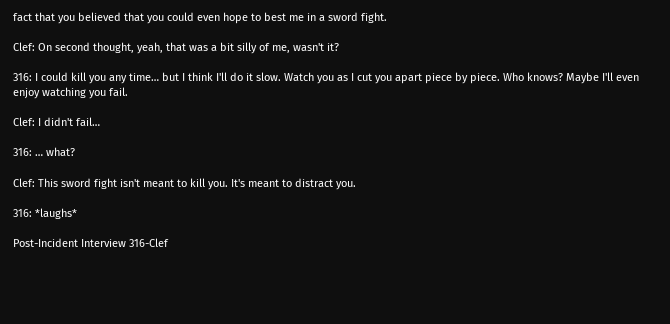fact that you believed that you could even hope to best me in a sword fight.

Clef: On second thought, yeah, that was a bit silly of me, wasn't it?

316: I could kill you any time… but I think I'll do it slow. Watch you as I cut you apart piece by piece. Who knows? Maybe I'll even enjoy watching you fail.

Clef: I didn't fail…

316: … what?

Clef: This sword fight isn't meant to kill you. It's meant to distract you.

316: *laughs*

Post-Incident Interview 316-Clef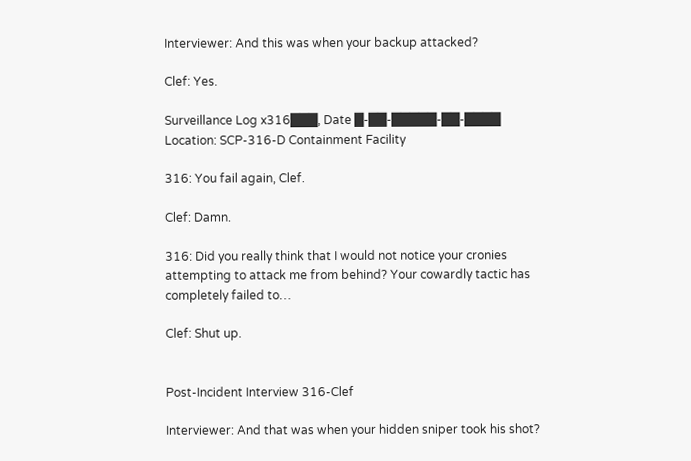Interviewer: And this was when your backup attacked?

Clef: Yes.

Surveillance Log x316███, Date █-██-█████-██-████
Location: SCP-316-D Containment Facility

316: You fail again, Clef.

Clef: Damn.

316: Did you really think that I would not notice your cronies attempting to attack me from behind? Your cowardly tactic has completely failed to…

Clef: Shut up.


Post-Incident Interview 316-Clef

Interviewer: And that was when your hidden sniper took his shot?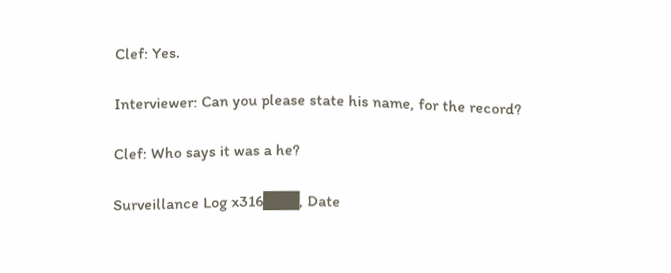Clef: Yes.

Interviewer: Can you please state his name, for the record?

Clef: Who says it was a he?

Surveillance Log x316███, Date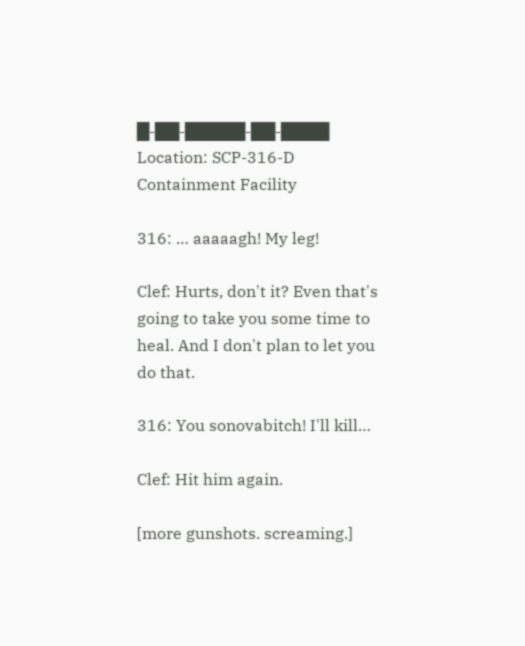█-██-█████-██-████
Location: SCP-316-D Containment Facility

316: … aaaaagh! My leg!

Clef: Hurts, don't it? Even that's going to take you some time to heal. And I don't plan to let you do that.

316: You sonovabitch! I'll kill…

Clef: Hit him again.

[more gunshots. screaming.]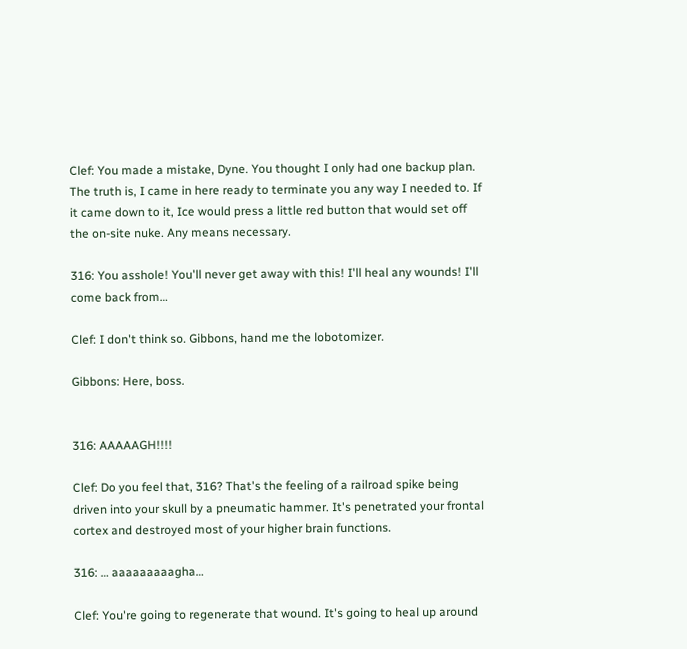Clef: You made a mistake, Dyne. You thought I only had one backup plan. The truth is, I came in here ready to terminate you any way I needed to. If it came down to it, Ice would press a little red button that would set off the on-site nuke. Any means necessary.

316: You asshole! You'll never get away with this! I'll heal any wounds! I'll come back from…

Clef: I don't think so. Gibbons, hand me the lobotomizer.

Gibbons: Here, boss.


316: AAAAAGH!!!!

Clef: Do you feel that, 316? That's the feeling of a railroad spike being driven into your skull by a pneumatic hammer. It's penetrated your frontal cortex and destroyed most of your higher brain functions.

316: … aaaaaaaaagha…

Clef: You're going to regenerate that wound. It's going to heal up around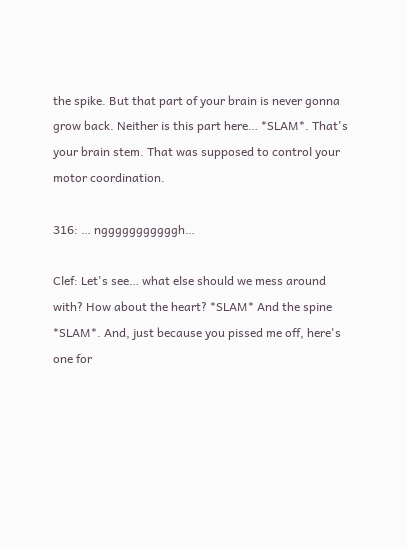the spike. But that part of your brain is never gonna grow back. Neither is this part here… *SLAM*. That's your brain stem. That was supposed to control your motor coordination.

316: … ngggggggggggh…

Clef: Let's see… what else should we mess around with? How about the heart? *SLAM* And the spine *SLAM*. And, just because you pissed me off, here's one for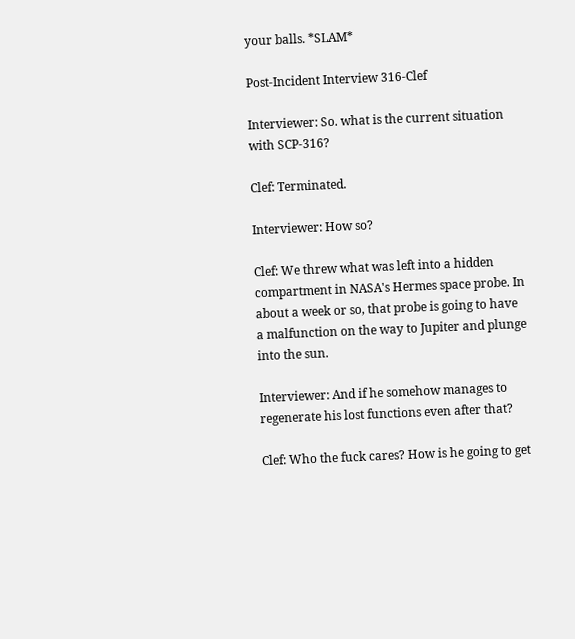your balls. *SLAM*

Post-Incident Interview 316-Clef

Interviewer: So. what is the current situation with SCP-316?

Clef: Terminated.

Interviewer: How so?

Clef: We threw what was left into a hidden compartment in NASA's Hermes space probe. In about a week or so, that probe is going to have a malfunction on the way to Jupiter and plunge into the sun.

Interviewer: And if he somehow manages to regenerate his lost functions even after that?

Clef: Who the fuck cares? How is he going to get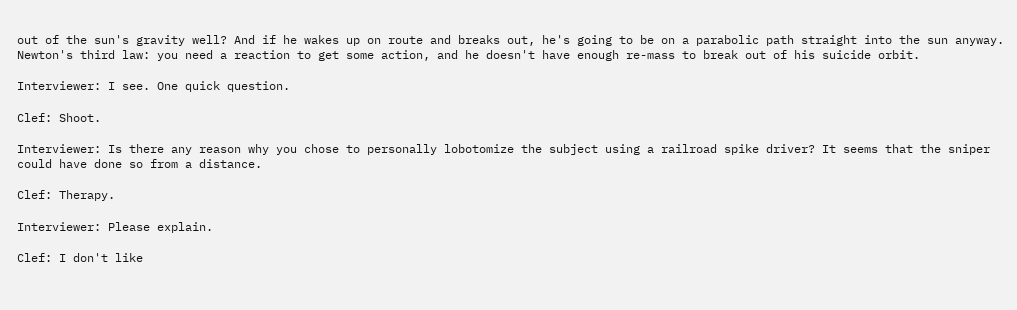out of the sun's gravity well? And if he wakes up on route and breaks out, he's going to be on a parabolic path straight into the sun anyway. Newton's third law: you need a reaction to get some action, and he doesn't have enough re-mass to break out of his suicide orbit.

Interviewer: I see. One quick question.

Clef: Shoot.

Interviewer: Is there any reason why you chose to personally lobotomize the subject using a railroad spike driver? It seems that the sniper could have done so from a distance.

Clef: Therapy.

Interviewer: Please explain.

Clef: I don't like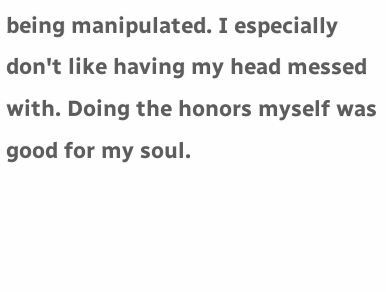being manipulated. I especially don't like having my head messed with. Doing the honors myself was good for my soul.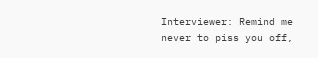Interviewer: Remind me never to piss you off,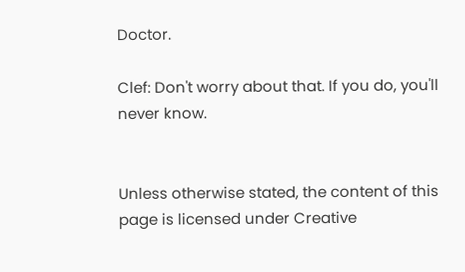Doctor.

Clef: Don't worry about that. If you do, you'll never know.


Unless otherwise stated, the content of this page is licensed under Creative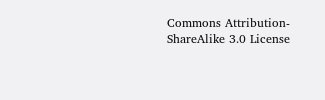Commons Attribution-ShareAlike 3.0 License